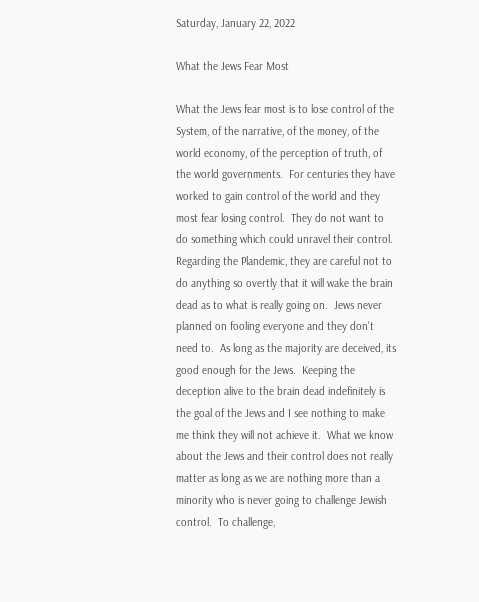Saturday, January 22, 2022

What the Jews Fear Most

What the Jews fear most is to lose control of the System, of the narrative, of the money, of the world economy, of the perception of truth, of the world governments.  For centuries they have worked to gain control of the world and they most fear losing control.  They do not want to do something which could unravel their control. Regarding the Plandemic, they are careful not to do anything so overtly that it will wake the brain dead as to what is really going on.  Jews never planned on fooling everyone and they don't need to.  As long as the majority are deceived, its good enough for the Jews.  Keeping the deception alive to the brain dead indefinitely is the goal of the Jews and I see nothing to make me think they will not achieve it.  What we know about the Jews and their control does not really matter as long as we are nothing more than a minority who is never going to challenge Jewish control.  To challenge,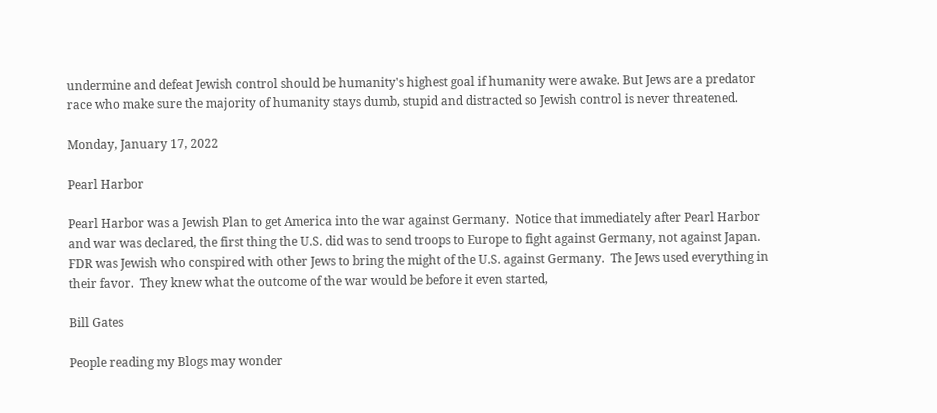undermine and defeat Jewish control should be humanity's highest goal if humanity were awake. But Jews are a predator race who make sure the majority of humanity stays dumb, stupid and distracted so Jewish control is never threatened.

Monday, January 17, 2022

Pearl Harbor

Pearl Harbor was a Jewish Plan to get America into the war against Germany.  Notice that immediately after Pearl Harbor and war was declared, the first thing the U.S. did was to send troops to Europe to fight against Germany, not against Japan.  FDR was Jewish who conspired with other Jews to bring the might of the U.S. against Germany.  The Jews used everything in their favor.  They knew what the outcome of the war would be before it even started,

Bill Gates

People reading my Blogs may wonder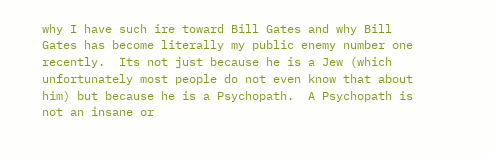why I have such ire toward Bill Gates and why Bill Gates has become literally my public enemy number one recently.  Its not just because he is a Jew (which unfortunately most people do not even know that about him) but because he is a Psychopath.  A Psychopath is not an insane or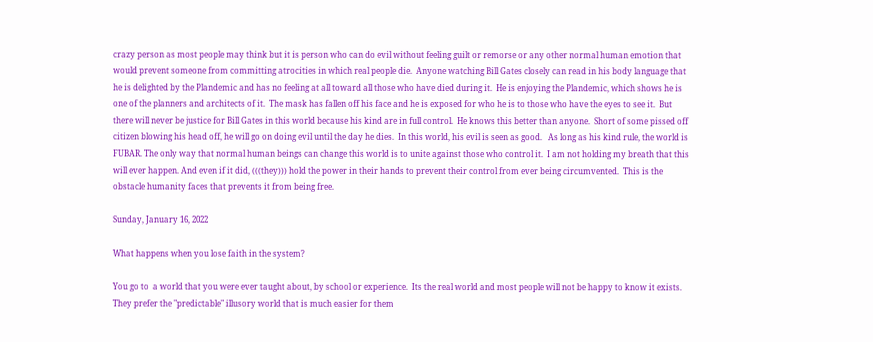crazy person as most people may think but it is person who can do evil without feeling guilt or remorse or any other normal human emotion that would prevent someone from committing atrocities in which real people die.  Anyone watching Bill Gates closely can read in his body language that he is delighted by the Plandemic and has no feeling at all toward all those who have died during it.  He is enjoying the Plandemic, which shows he is  one of the planners and architects of it.  The mask has fallen off his face and he is exposed for who he is to those who have the eyes to see it.  But there will never be justice for Bill Gates in this world because his kind are in full control.  He knows this better than anyone.  Short of some pissed off citizen blowing his head off, he will go on doing evil until the day he dies.  In this world, his evil is seen as good.   As long as his kind rule, the world is FUBAR. The only way that normal human beings can change this world is to unite against those who control it.  I am not holding my breath that this will ever happen. And even if it did, (((they))) hold the power in their hands to prevent their control from ever being circumvented.  This is the obstacle humanity faces that prevents it from being free.

Sunday, January 16, 2022

What happens when you lose faith in the system?

You go to  a world that you were ever taught about, by school or experience.  Its the real world and most people will not be happy to know it exists. They prefer the "predictable" illusory world that is much easier for them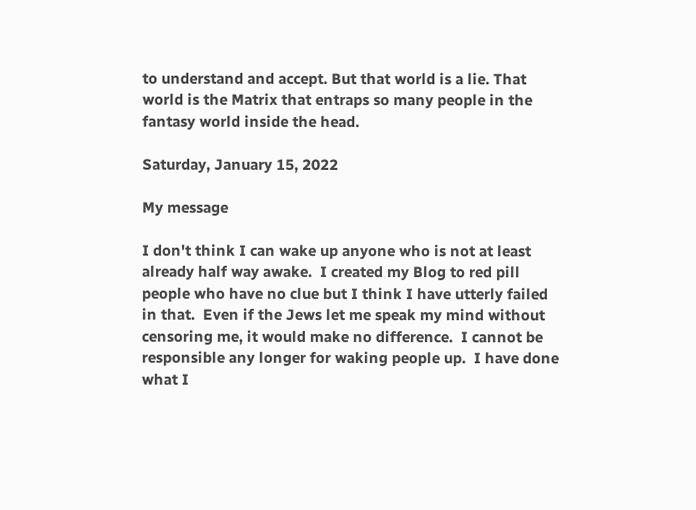to understand and accept. But that world is a lie. That world is the Matrix that entraps so many people in the fantasy world inside the head.

Saturday, January 15, 2022

My message

I don't think I can wake up anyone who is not at least already half way awake.  I created my Blog to red pill people who have no clue but I think I have utterly failed in that.  Even if the Jews let me speak my mind without censoring me, it would make no difference.  I cannot be responsible any longer for waking people up.  I have done what I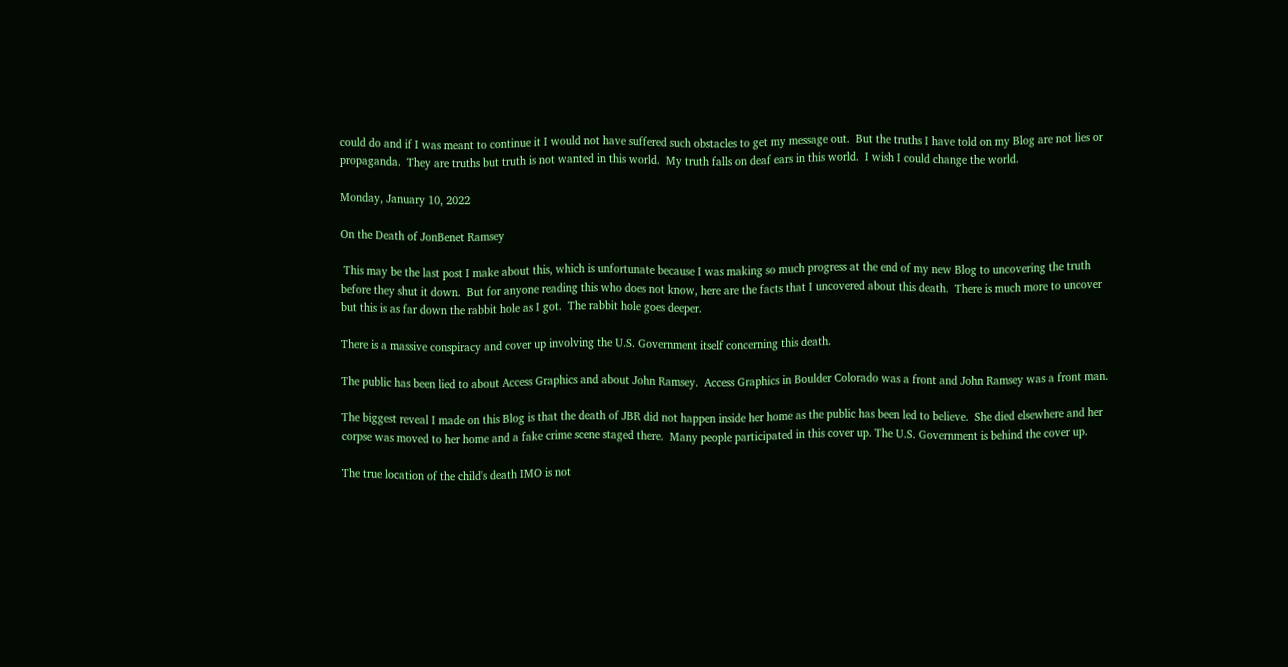could do and if I was meant to continue it I would not have suffered such obstacles to get my message out.  But the truths I have told on my Blog are not lies or propaganda.  They are truths but truth is not wanted in this world.  My truth falls on deaf ears in this world.  I wish I could change the world.

Monday, January 10, 2022

On the Death of JonBenet Ramsey

 This may be the last post I make about this, which is unfortunate because I was making so much progress at the end of my new Blog to uncovering the truth before they shut it down.  But for anyone reading this who does not know, here are the facts that I uncovered about this death.  There is much more to uncover but this is as far down the rabbit hole as I got.  The rabbit hole goes deeper.

There is a massive conspiracy and cover up involving the U.S. Government itself concerning this death.

The public has been lied to about Access Graphics and about John Ramsey.  Access Graphics in Boulder Colorado was a front and John Ramsey was a front man.

The biggest reveal I made on this Blog is that the death of JBR did not happen inside her home as the public has been led to believe.  She died elsewhere and her corpse was moved to her home and a fake crime scene staged there.  Many people participated in this cover up. The U.S. Government is behind the cover up.

The true location of the child's death IMO is not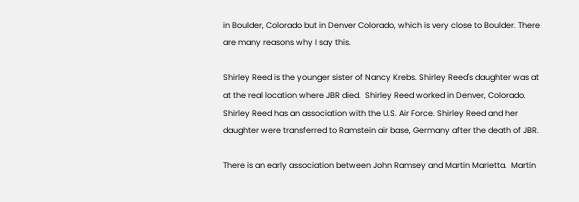in Boulder, Colorado but in Denver Colorado, which is very close to Boulder. There are many reasons why I say this.

Shirley Reed is the younger sister of Nancy Krebs. Shirley Reed's daughter was at at the real location where JBR died.  Shirley Reed worked in Denver, Colorado.  Shirley Reed has an association with the U.S. Air Force. Shirley Reed and her daughter were transferred to Ramstein air base, Germany after the death of JBR.

There is an early association between John Ramsey and Martin Marietta.  Martin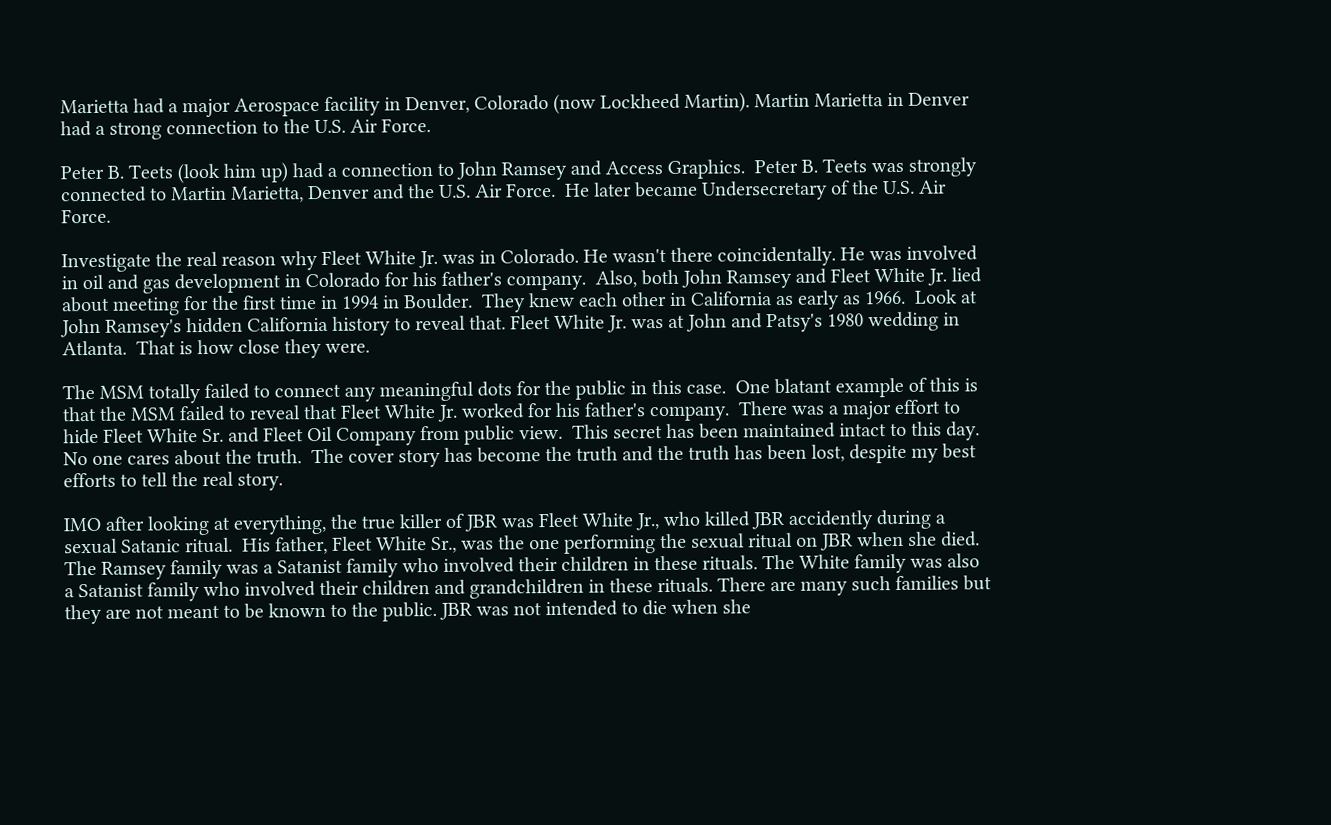Marietta had a major Aerospace facility in Denver, Colorado (now Lockheed Martin). Martin Marietta in Denver had a strong connection to the U.S. Air Force.

Peter B. Teets (look him up) had a connection to John Ramsey and Access Graphics.  Peter B. Teets was strongly connected to Martin Marietta, Denver and the U.S. Air Force.  He later became Undersecretary of the U.S. Air Force.

Investigate the real reason why Fleet White Jr. was in Colorado. He wasn't there coincidentally. He was involved in oil and gas development in Colorado for his father's company.  Also, both John Ramsey and Fleet White Jr. lied about meeting for the first time in 1994 in Boulder.  They knew each other in California as early as 1966.  Look at John Ramsey's hidden California history to reveal that. Fleet White Jr. was at John and Patsy's 1980 wedding in Atlanta.  That is how close they were.

The MSM totally failed to connect any meaningful dots for the public in this case.  One blatant example of this is that the MSM failed to reveal that Fleet White Jr. worked for his father's company.  There was a major effort to hide Fleet White Sr. and Fleet Oil Company from public view.  This secret has been maintained intact to this day.  No one cares about the truth.  The cover story has become the truth and the truth has been lost, despite my best efforts to tell the real story.

IMO after looking at everything, the true killer of JBR was Fleet White Jr., who killed JBR accidently during a sexual Satanic ritual.  His father, Fleet White Sr., was the one performing the sexual ritual on JBR when she died.  The Ramsey family was a Satanist family who involved their children in these rituals. The White family was also a Satanist family who involved their children and grandchildren in these rituals. There are many such families but they are not meant to be known to the public. JBR was not intended to die when she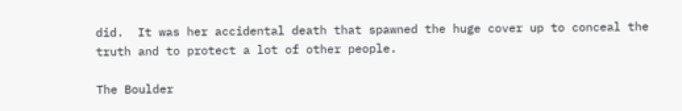did.  It was her accidental death that spawned the huge cover up to conceal the truth and to protect a lot of other people.

The Boulder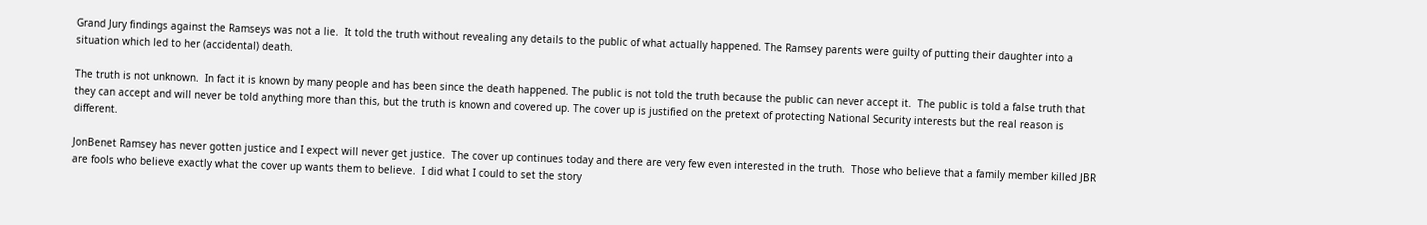Grand Jury findings against the Ramseys was not a lie.  It told the truth without revealing any details to the public of what actually happened. The Ramsey parents were guilty of putting their daughter into a situation which led to her (accidental) death.

The truth is not unknown.  In fact it is known by many people and has been since the death happened. The public is not told the truth because the public can never accept it.  The public is told a false truth that they can accept and will never be told anything more than this, but the truth is known and covered up. The cover up is justified on the pretext of protecting National Security interests but the real reason is different.

JonBenet Ramsey has never gotten justice and I expect will never get justice.  The cover up continues today and there are very few even interested in the truth.  Those who believe that a family member killed JBR are fools who believe exactly what the cover up wants them to believe.  I did what I could to set the story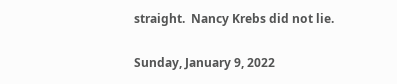straight.  Nancy Krebs did not lie.

Sunday, January 9, 2022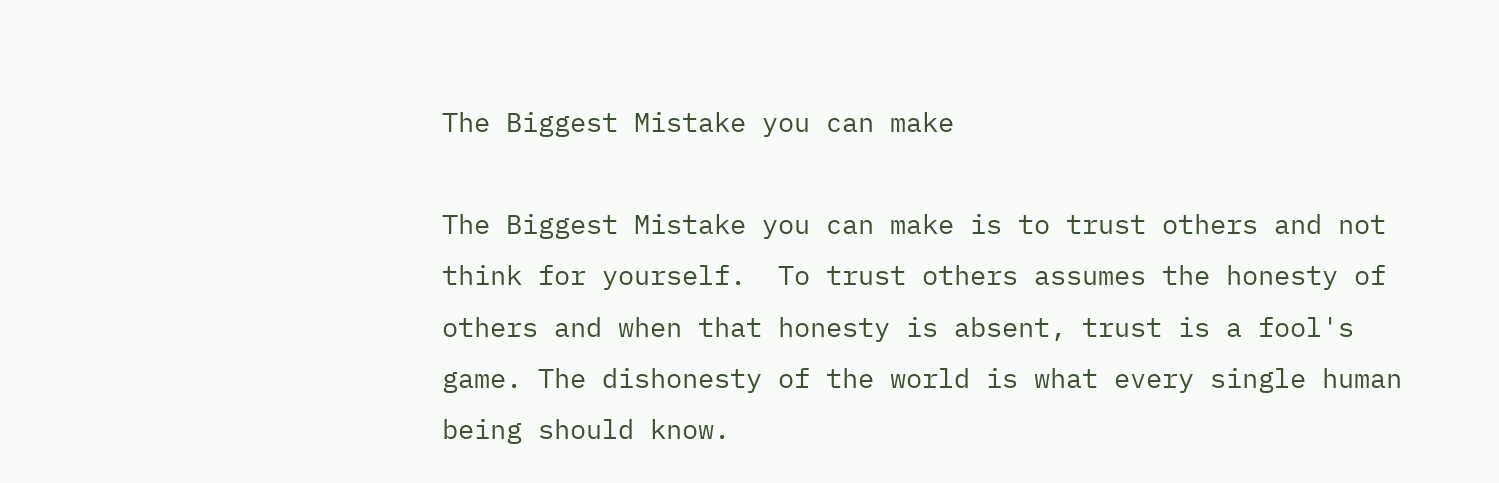The Biggest Mistake you can make

The Biggest Mistake you can make is to trust others and not think for yourself.  To trust others assumes the honesty of others and when that honesty is absent, trust is a fool's game. The dishonesty of the world is what every single human being should know.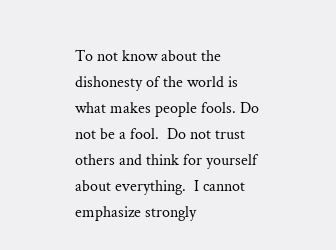To not know about the dishonesty of the world is what makes people fools. Do not be a fool.  Do not trust others and think for yourself about everything.  I cannot emphasize strongly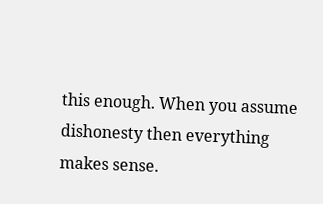this enough. When you assume dishonesty then everything makes sense.